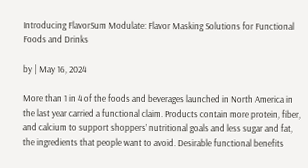Introducing FlavorSum Modulate: Flavor Masking Solutions for Functional Foods and Drinks

by | May 16, 2024

More than 1 in 4 of the foods and beverages launched in North America in the last year carried a functional claim. Products contain more protein, fiber, and calcium to support shoppers’ nutritional goals and less sugar and fat, the ingredients that people want to avoid. Desirable functional benefits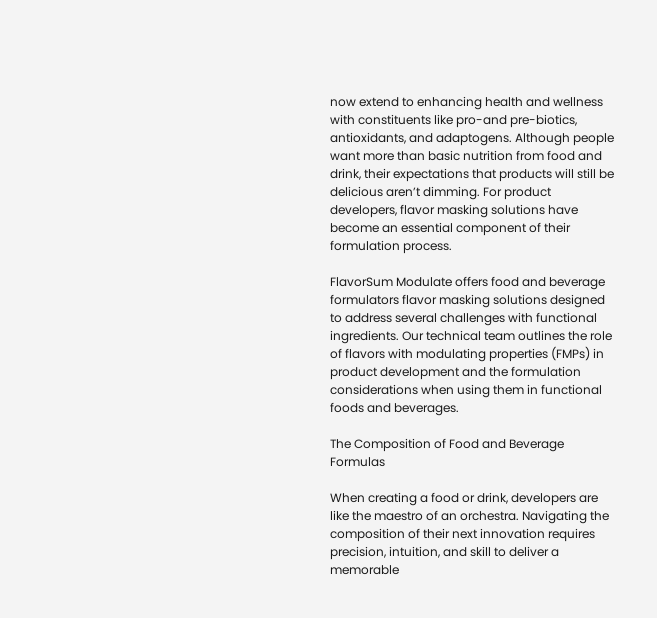now extend to enhancing health and wellness with constituents like pro-and pre-biotics, antioxidants, and adaptogens. Although people want more than basic nutrition from food and drink, their expectations that products will still be delicious aren’t dimming. For product developers, flavor masking solutions have become an essential component of their formulation process.

FlavorSum Modulate offers food and beverage formulators flavor masking solutions designed to address several challenges with functional ingredients. Our technical team outlines the role of flavors with modulating properties (FMPs) in product development and the formulation considerations when using them in functional foods and beverages.

The Composition of Food and Beverage Formulas

When creating a food or drink, developers are like the maestro of an orchestra. Navigating the composition of their next innovation requires precision, intuition, and skill to deliver a memorable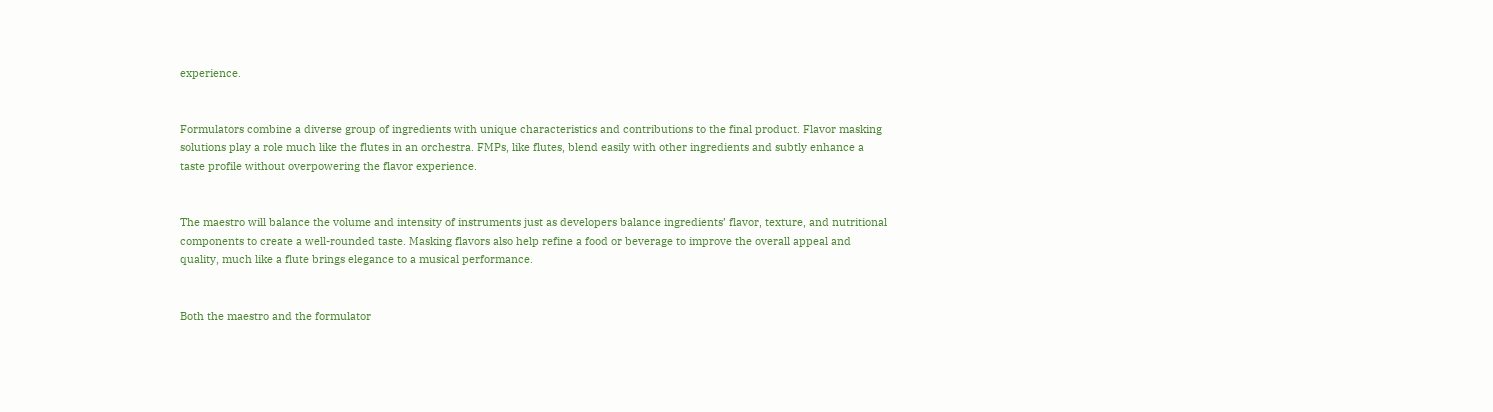experience.


Formulators combine a diverse group of ingredients with unique characteristics and contributions to the final product. Flavor masking solutions play a role much like the flutes in an orchestra. FMPs, like flutes, blend easily with other ingredients and subtly enhance a taste profile without overpowering the flavor experience.


The maestro will balance the volume and intensity of instruments just as developers balance ingredients’ flavor, texture, and nutritional components to create a well-rounded taste. Masking flavors also help refine a food or beverage to improve the overall appeal and quality, much like a flute brings elegance to a musical performance.


Both the maestro and the formulator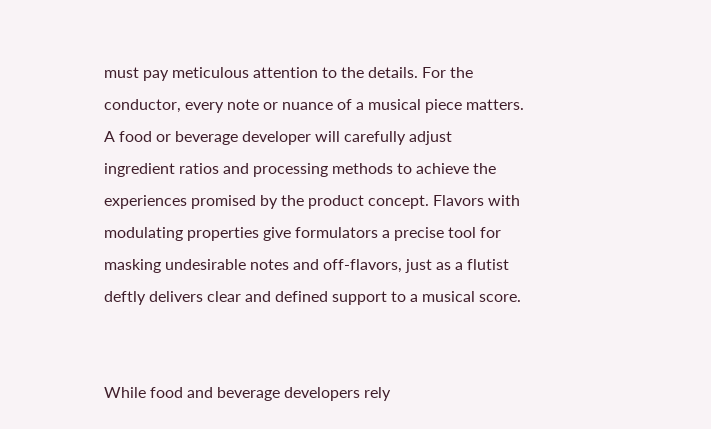must pay meticulous attention to the details. For the conductor, every note or nuance of a musical piece matters. A food or beverage developer will carefully adjust ingredient ratios and processing methods to achieve the experiences promised by the product concept. Flavors with modulating properties give formulators a precise tool for masking undesirable notes and off-flavors, just as a flutist deftly delivers clear and defined support to a musical score.


While food and beverage developers rely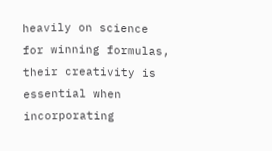heavily on science for winning formulas, their creativity is essential when incorporating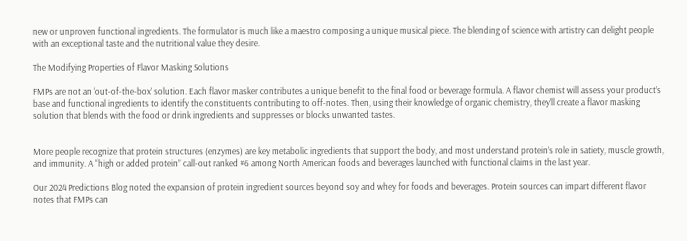new or unproven functional ingredients. The formulator is much like a maestro composing a unique musical piece. The blending of science with artistry can delight people with an exceptional taste and the nutritional value they desire.

The Modifying Properties of Flavor Masking Solutions

FMPs are not an ‘out-of-the-box’ solution. Each flavor masker contributes a unique benefit to the final food or beverage formula. A flavor chemist will assess your product’s base and functional ingredients to identify the constituents contributing to off-notes. Then, using their knowledge of organic chemistry, they’ll create a flavor masking solution that blends with the food or drink ingredients and suppresses or blocks unwanted tastes.


More people recognize that protein structures (enzymes) are key metabolic ingredients that support the body, and most understand protein’s role in satiety, muscle growth, and immunity. A “high or added protein” call-out ranked #6 among North American foods and beverages launched with functional claims in the last year.

Our 2024 Predictions Blog noted the expansion of protein ingredient sources beyond soy and whey for foods and beverages. Protein sources can impart different flavor notes that FMPs can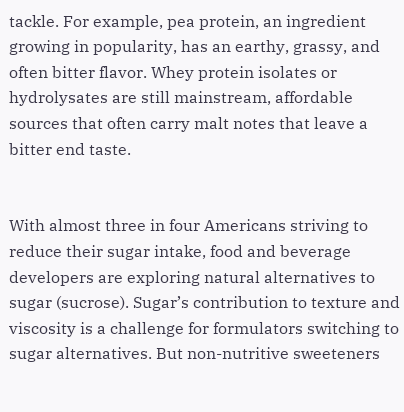tackle. For example, pea protein, an ingredient growing in popularity, has an earthy, grassy, and often bitter flavor. Whey protein isolates or hydrolysates are still mainstream, affordable sources that often carry malt notes that leave a bitter end taste.


With almost three in four Americans striving to reduce their sugar intake, food and beverage developers are exploring natural alternatives to sugar (sucrose). Sugar’s contribution to texture and viscosity is a challenge for formulators switching to sugar alternatives. But non-nutritive sweeteners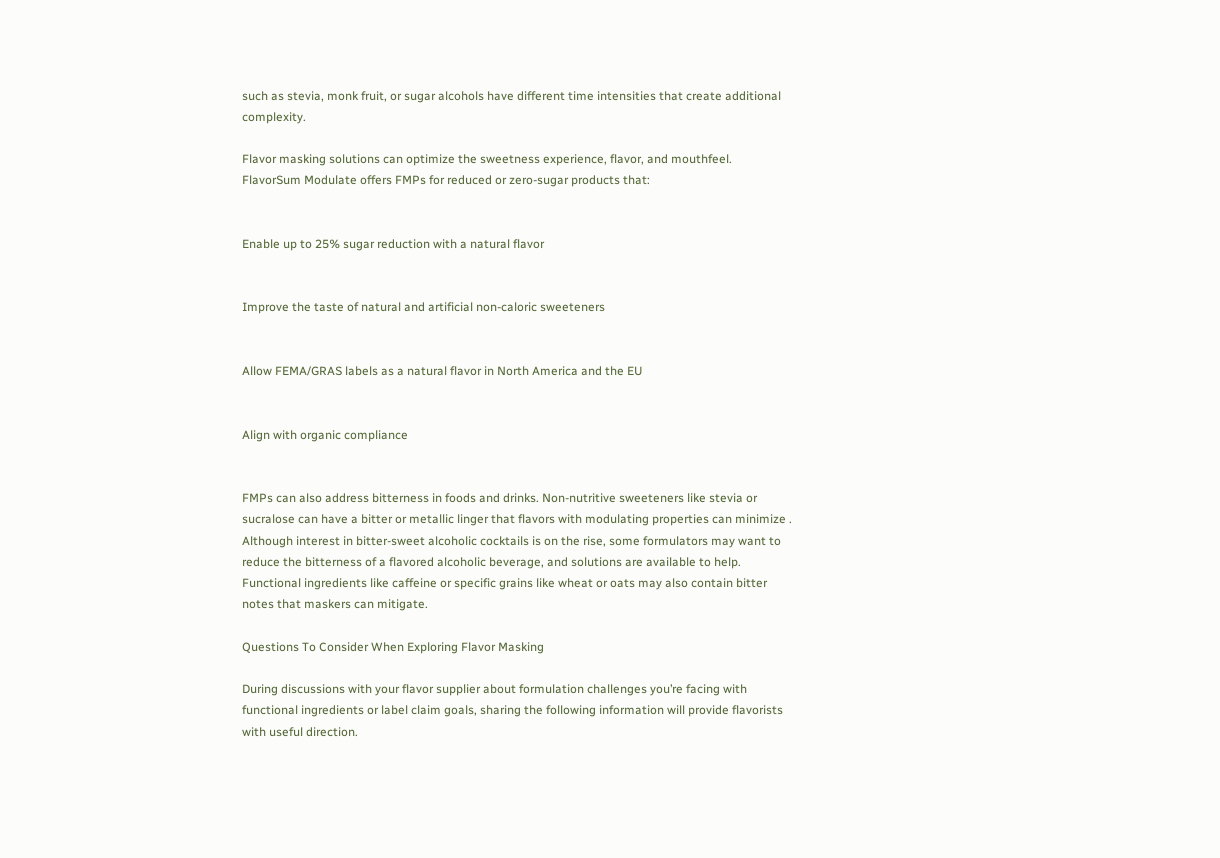such as stevia, monk fruit, or sugar alcohols have different time intensities that create additional complexity.

Flavor masking solutions can optimize the sweetness experience, flavor, and mouthfeel. FlavorSum Modulate offers FMPs for reduced or zero-sugar products that:


Enable up to 25% sugar reduction with a natural flavor


Improve the taste of natural and artificial non-caloric sweeteners


Allow FEMA/GRAS labels as a natural flavor in North America and the EU


Align with organic compliance


FMPs can also address bitterness in foods and drinks. Non-nutritive sweeteners like stevia or sucralose can have a bitter or metallic linger that flavors with modulating properties can minimize . Although interest in bitter-sweet alcoholic cocktails is on the rise, some formulators may want to reduce the bitterness of a flavored alcoholic beverage, and solutions are available to help. Functional ingredients like caffeine or specific grains like wheat or oats may also contain bitter notes that maskers can mitigate.

Questions To Consider When Exploring Flavor Masking

During discussions with your flavor supplier about formulation challenges you’re facing with functional ingredients or label claim goals, sharing the following information will provide flavorists with useful direction.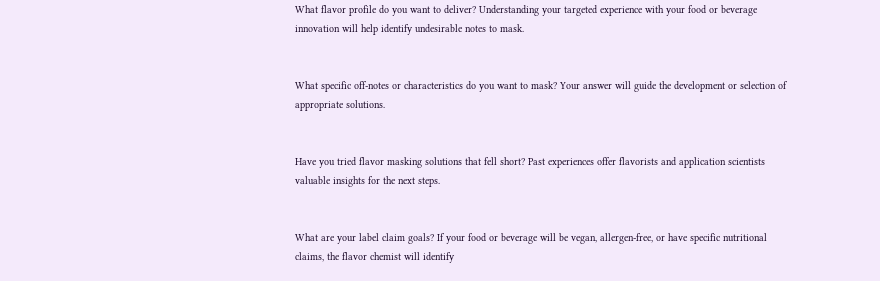What flavor profile do you want to deliver? Understanding your targeted experience with your food or beverage innovation will help identify undesirable notes to mask.


What specific off-notes or characteristics do you want to mask? Your answer will guide the development or selection of appropriate solutions.


Have you tried flavor masking solutions that fell short? Past experiences offer flavorists and application scientists valuable insights for the next steps.


What are your label claim goals? If your food or beverage will be vegan, allergen-free, or have specific nutritional claims, the flavor chemist will identify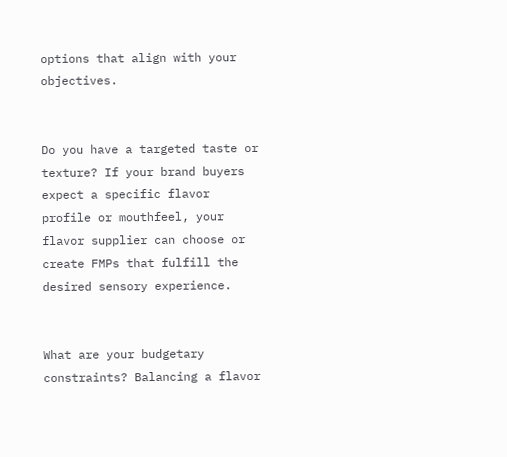options that align with your objectives.


Do you have a targeted taste or texture? If your brand buyers expect a specific flavor profile or mouthfeel, your flavor supplier can choose or create FMPs that fulfill the desired sensory experience.


What are your budgetary constraints? Balancing a flavor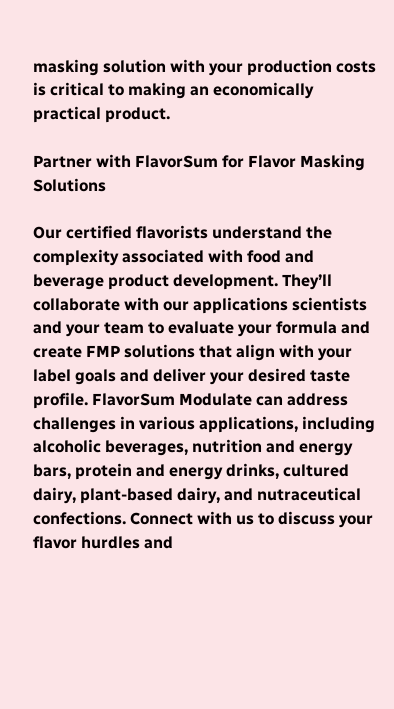masking solution with your production costs is critical to making an economically practical product.

Partner with FlavorSum for Flavor Masking Solutions

Our certified flavorists understand the complexity associated with food and beverage product development. They’ll collaborate with our applications scientists and your team to evaluate your formula and create FMP solutions that align with your label goals and deliver your desired taste profile. FlavorSum Modulate can address challenges in various applications, including alcoholic beverages, nutrition and energy bars, protein and energy drinks, cultured dairy, plant-based dairy, and nutraceutical confections. Connect with us to discuss your flavor hurdles and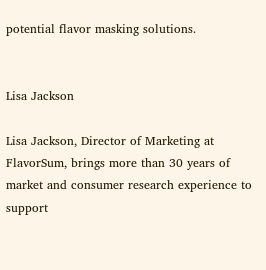potential flavor masking solutions.


Lisa Jackson

Lisa Jackson, Director of Marketing at FlavorSum, brings more than 30 years of market and consumer research experience to support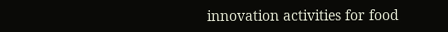innovation activities for food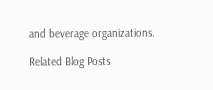and beverage organizations.

Related Blog Posts